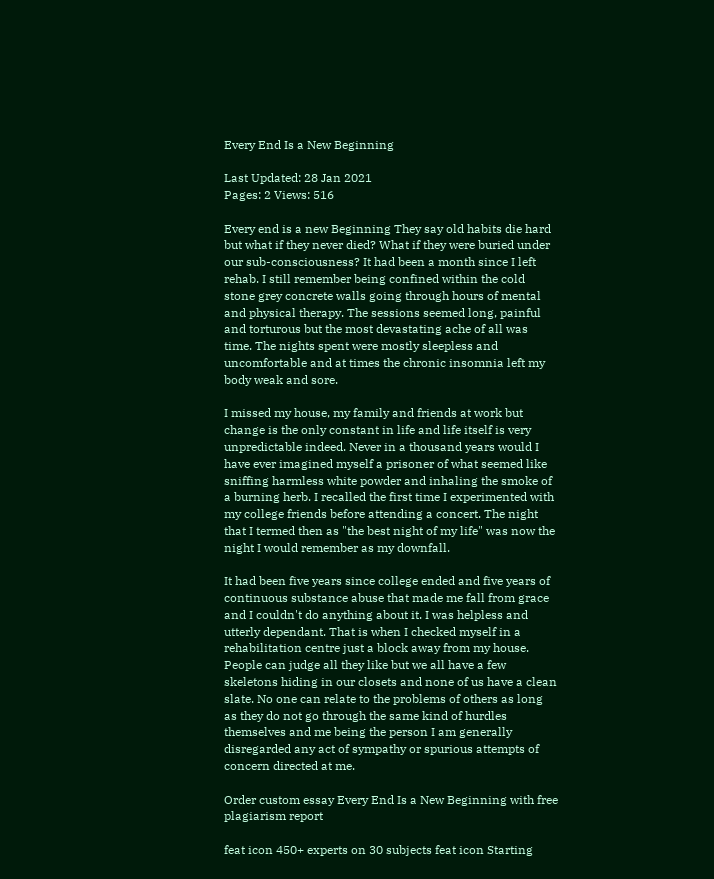Every End Is a New Beginning

Last Updated: 28 Jan 2021
Pages: 2 Views: 516

Every end is a new Beginning They say old habits die hard but what if they never died? What if they were buried under our sub-consciousness? It had been a month since I left rehab. I still remember being confined within the cold stone grey concrete walls going through hours of mental and physical therapy. The sessions seemed long, painful and torturous but the most devastating ache of all was time. The nights spent were mostly sleepless and uncomfortable and at times the chronic insomnia left my body weak and sore.

I missed my house, my family and friends at work but change is the only constant in life and life itself is very unpredictable indeed. Never in a thousand years would I have ever imagined myself a prisoner of what seemed like sniffing harmless white powder and inhaling the smoke of a burning herb. I recalled the first time I experimented with my college friends before attending a concert. The night that I termed then as "the best night of my life" was now the night I would remember as my downfall.

It had been five years since college ended and five years of continuous substance abuse that made me fall from grace and I couldn't do anything about it. I was helpless and utterly dependant. That is when I checked myself in a rehabilitation centre just a block away from my house. People can judge all they like but we all have a few skeletons hiding in our closets and none of us have a clean slate. No one can relate to the problems of others as long as they do not go through the same kind of hurdles themselves and me being the person I am generally disregarded any act of sympathy or spurious attempts of concern directed at me.

Order custom essay Every End Is a New Beginning with free plagiarism report

feat icon 450+ experts on 30 subjects feat icon Starting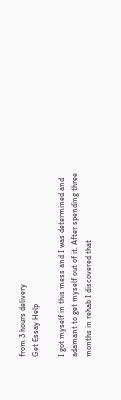from 3 hours delivery
Get Essay Help

I got myself in this mess and I was determined and adamant to get myself out of it. After spending three months in rehab I discovered that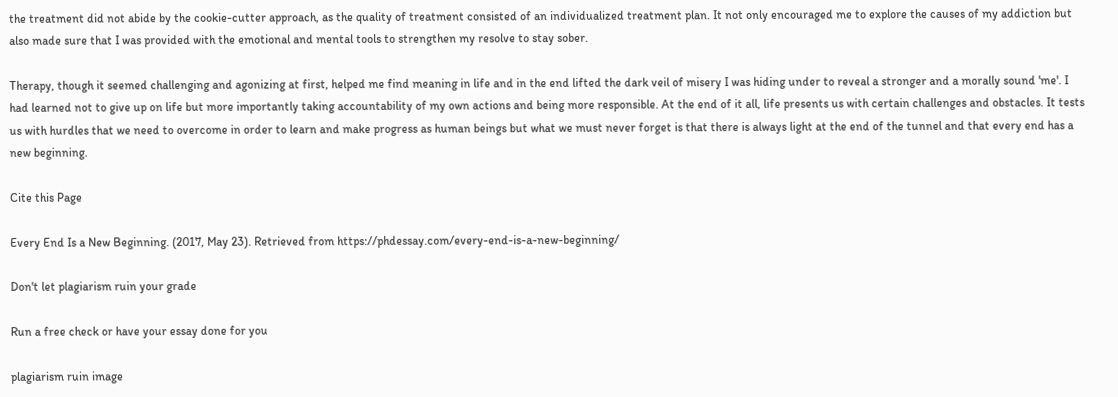the treatment did not abide by the cookie-cutter approach, as the quality of treatment consisted of an individualized treatment plan. It not only encouraged me to explore the causes of my addiction but also made sure that I was provided with the emotional and mental tools to strengthen my resolve to stay sober.

Therapy, though it seemed challenging and agonizing at first, helped me find meaning in life and in the end lifted the dark veil of misery I was hiding under to reveal a stronger and a morally sound 'me'. I had learned not to give up on life but more importantly taking accountability of my own actions and being more responsible. At the end of it all, life presents us with certain challenges and obstacles. It tests us with hurdles that we need to overcome in order to learn and make progress as human beings but what we must never forget is that there is always light at the end of the tunnel and that every end has a new beginning.

Cite this Page

Every End Is a New Beginning. (2017, May 23). Retrieved from https://phdessay.com/every-end-is-a-new-beginning/

Don't let plagiarism ruin your grade

Run a free check or have your essay done for you

plagiarism ruin image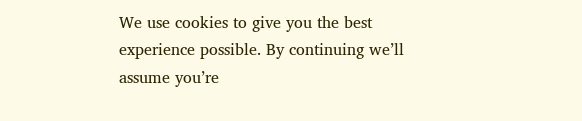We use cookies to give you the best experience possible. By continuing we’ll assume you’re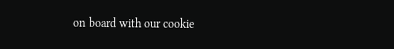on board with our cookie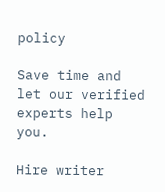policy

Save time and let our verified experts help you.

Hire writer